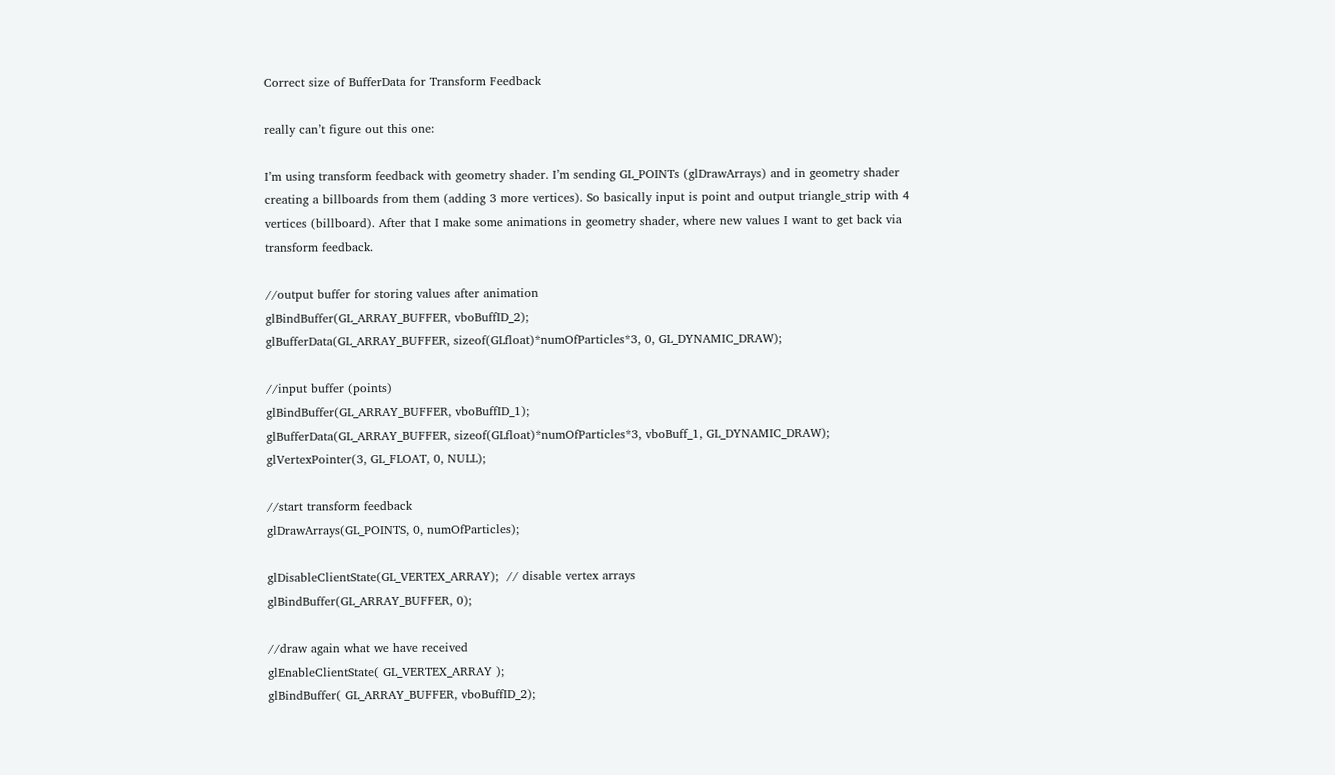Correct size of BufferData for Transform Feedback

really can’t figure out this one:

I’m using transform feedback with geometry shader. I’m sending GL_POINTs (glDrawArrays) and in geometry shader creating a billboards from them (adding 3 more vertices). So basically input is point and output triangle_strip with 4 vertices (billboard). After that I make some animations in geometry shader, where new values I want to get back via transform feedback.

//output buffer for storing values after animation
glBindBuffer(GL_ARRAY_BUFFER, vboBuffID_2);
glBufferData(GL_ARRAY_BUFFER, sizeof(GLfloat)*numOfParticles*3, 0, GL_DYNAMIC_DRAW);

//input buffer (points)
glBindBuffer(GL_ARRAY_BUFFER, vboBuffID_1);
glBufferData(GL_ARRAY_BUFFER, sizeof(GLfloat)*numOfParticles*3, vboBuff_1, GL_DYNAMIC_DRAW);
glVertexPointer(3, GL_FLOAT, 0, NULL);

//start transform feedback
glDrawArrays(GL_POINTS, 0, numOfParticles);

glDisableClientState(GL_VERTEX_ARRAY);  // disable vertex arrays
glBindBuffer(GL_ARRAY_BUFFER, 0);

//draw again what we have received
glEnableClientState( GL_VERTEX_ARRAY );
glBindBuffer( GL_ARRAY_BUFFER, vboBuffID_2);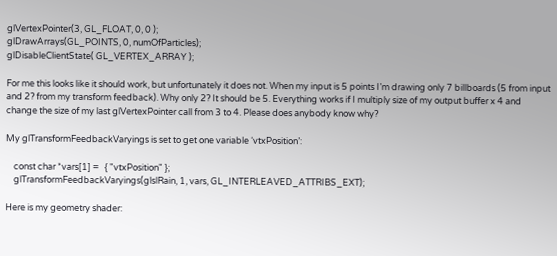glVertexPointer(3, GL_FLOAT, 0, 0 );
glDrawArrays(GL_POINTS, 0, numOfParticles);
glDisableClientState( GL_VERTEX_ARRAY );

For me this looks like it should work, but unfortunately it does not. When my input is 5 points I’m drawing only 7 billboards (5 from input and 2? from my transform feedback). Why only 2? It should be 5. Everything works if I multiply size of my output buffer x 4 and change the size of my last glVertexPointer call from 3 to 4. Please does anybody know why?

My glTransformFeedbackVaryings is set to get one variable ‘vtxPosition’:

    const char *vars[1] =   { "vtxPosition" };
    glTransformFeedbackVaryings(glslRain, 1, vars, GL_INTERLEAVED_ATTRIBS_EXT);

Here is my geometry shader: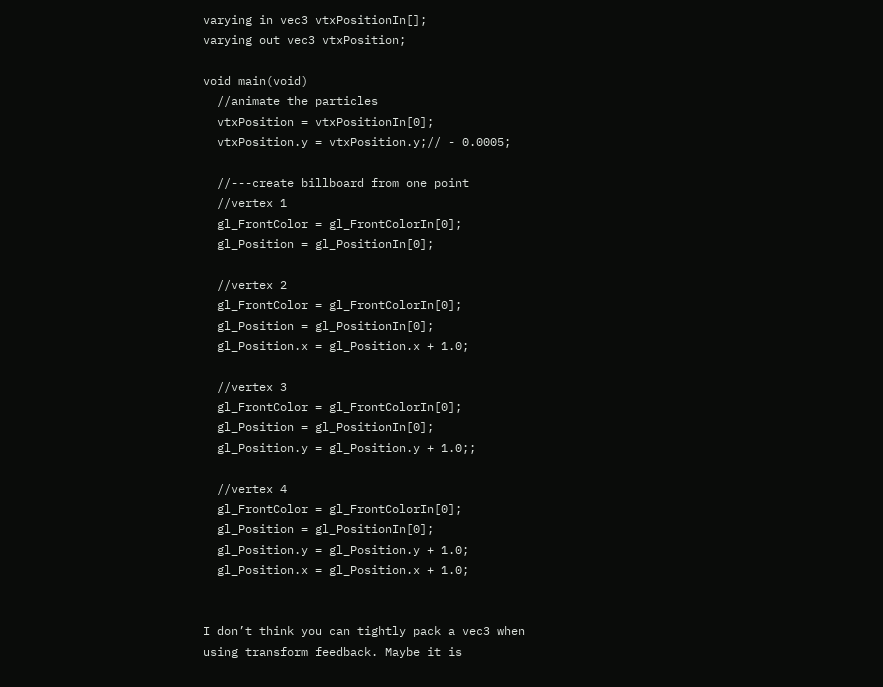varying in vec3 vtxPositionIn[];
varying out vec3 vtxPosition;

void main(void)
  //animate the particles
  vtxPosition = vtxPositionIn[0];
  vtxPosition.y = vtxPosition.y;// - 0.0005;

  //---create billboard from one point
  //vertex 1
  gl_FrontColor = gl_FrontColorIn[0];
  gl_Position = gl_PositionIn[0];

  //vertex 2
  gl_FrontColor = gl_FrontColorIn[0];
  gl_Position = gl_PositionIn[0];
  gl_Position.x = gl_Position.x + 1.0;

  //vertex 3
  gl_FrontColor = gl_FrontColorIn[0];
  gl_Position = gl_PositionIn[0];
  gl_Position.y = gl_Position.y + 1.0;;

  //vertex 4
  gl_FrontColor = gl_FrontColorIn[0];
  gl_Position = gl_PositionIn[0];
  gl_Position.y = gl_Position.y + 1.0;
  gl_Position.x = gl_Position.x + 1.0;


I don’t think you can tightly pack a vec3 when using transform feedback. Maybe it is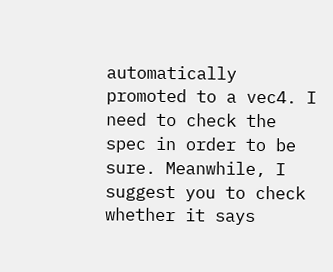automatically promoted to a vec4. I need to check the spec in order to be sure. Meanwhile, I suggest you to check whether it says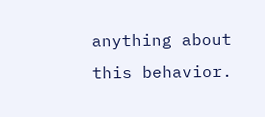anything about this behavior.